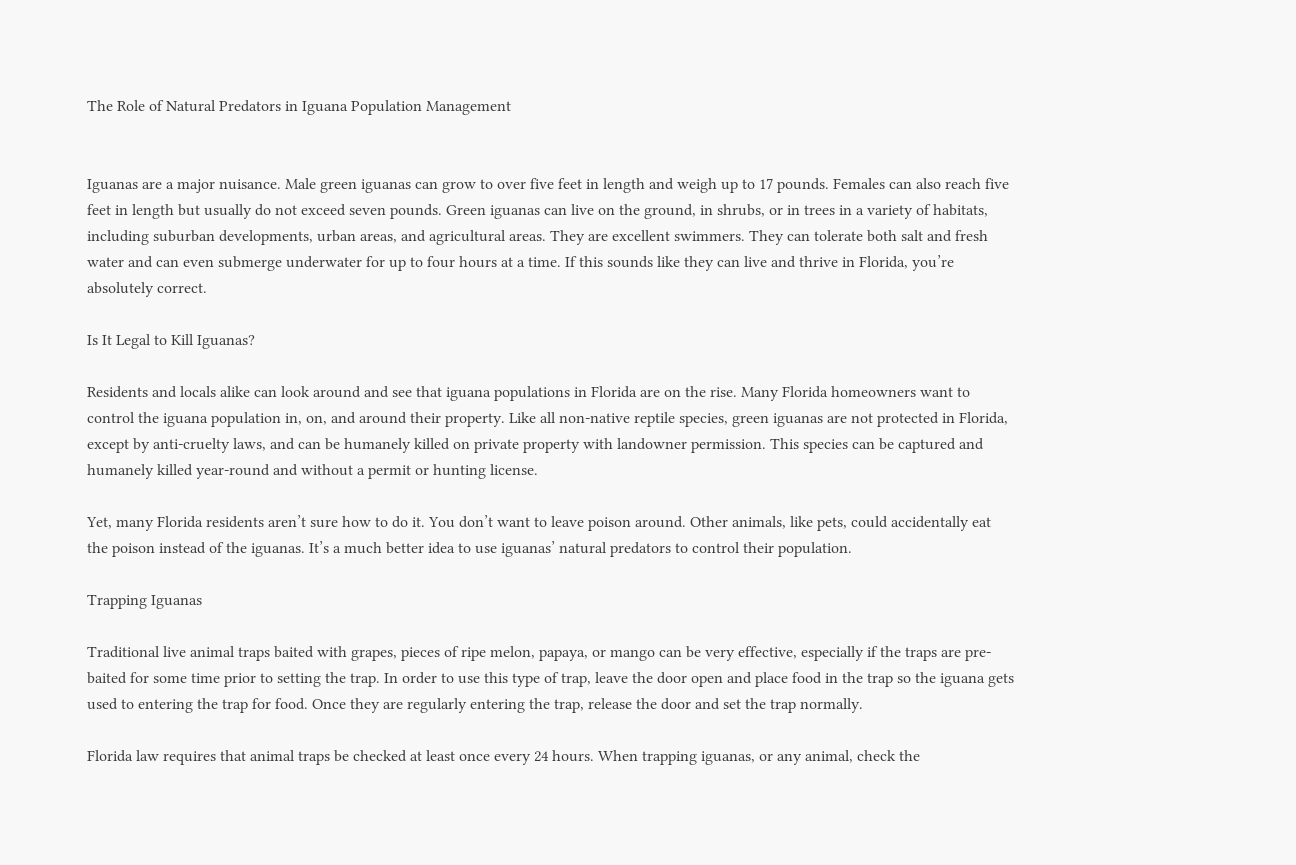The Role of Natural Predators in Iguana Population Management


Iguanas are a major nuisance. Male green iguanas can grow to over five feet in length and weigh up to 17 pounds. Females can also reach five feet in length but usually do not exceed seven pounds. Green iguanas can live on the ground, in shrubs, or in trees in a variety of habitats, including suburban developments, urban areas, and agricultural areas. They are excellent swimmers. They can tolerate both salt and fresh water and can even submerge underwater for up to four hours at a time. If this sounds like they can live and thrive in Florida, you’re absolutely correct.

Is It Legal to Kill Iguanas?

Residents and locals alike can look around and see that iguana populations in Florida are on the rise. Many Florida homeowners want to control the iguana population in, on, and around their property. Like all non-native reptile species, green iguanas are not protected in Florida, except by anti-cruelty laws, and can be humanely killed on private property with landowner permission. This species can be captured and humanely killed year-round and without a permit or hunting license.

Yet, many Florida residents aren’t sure how to do it. You don’t want to leave poison around. Other animals, like pets, could accidentally eat the poison instead of the iguanas. It’s a much better idea to use iguanas’ natural predators to control their population.

Trapping Iguanas

Traditional live animal traps baited with grapes, pieces of ripe melon, papaya, or mango can be very effective, especially if the traps are pre-baited for some time prior to setting the trap. In order to use this type of trap, leave the door open and place food in the trap so the iguana gets used to entering the trap for food. Once they are regularly entering the trap, release the door and set the trap normally.

Florida law requires that animal traps be checked at least once every 24 hours. When trapping iguanas, or any animal, check the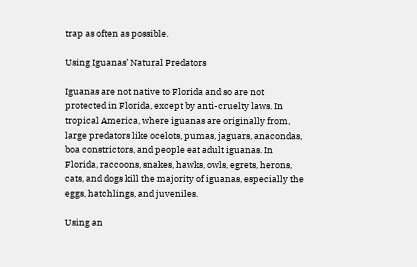trap as often as possible.

Using Iguanas’ Natural Predators

Iguanas are not native to Florida and so are not protected in Florida, except by anti-cruelty laws. In tropical America, where iguanas are originally from, large predators like ocelots, pumas, jaguars, anacondas, boa constrictors, and people eat adult iguanas. In Florida, raccoons, snakes, hawks, owls, egrets, herons, cats, and dogs kill the majority of iguanas, especially the eggs, hatchlings, and juveniles.

Using an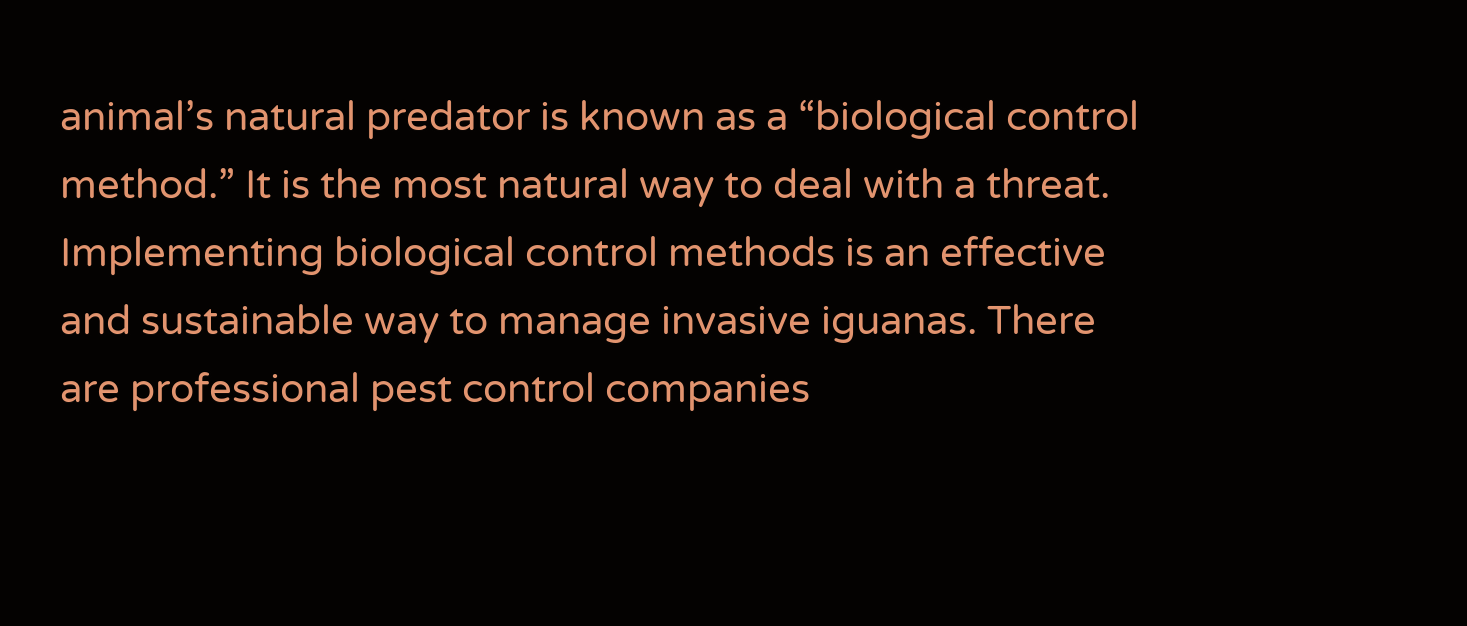animal’s natural predator is known as a “biological control method.” It is the most natural way to deal with a threat. Implementing biological control methods is an effective and sustainable way to manage invasive iguanas. There are professional pest control companies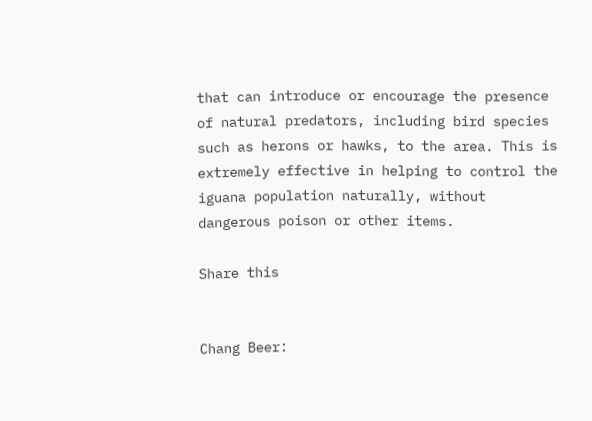that can introduce or encourage the presence of natural predators, including bird species such as herons or hawks, to the area. This is extremely effective in helping to control the iguana population naturally, without dangerous poison or other items.

Share this


Chang Beer: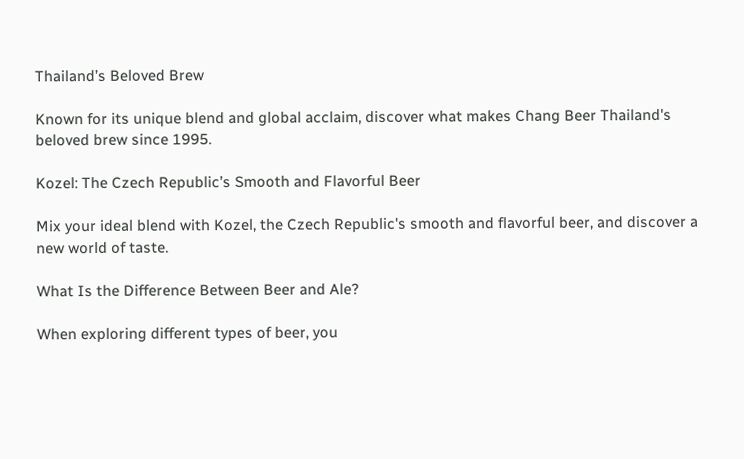Thailand’s Beloved Brew

Known for its unique blend and global acclaim, discover what makes Chang Beer Thailand's beloved brew since 1995.

Kozel: The Czech Republic’s Smooth and Flavorful Beer

Mix your ideal blend with Kozel, the Czech Republic's smooth and flavorful beer, and discover a new world of taste.

What Is the Difference Between Beer and Ale?

When exploring different types of beer, you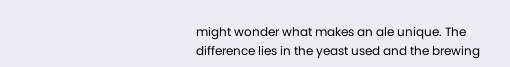might wonder what makes an ale unique. The difference lies in the yeast used and the brewing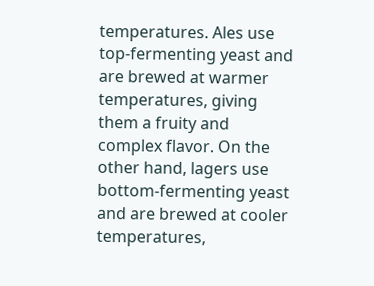temperatures. Ales use top-fermenting yeast and are brewed at warmer temperatures, giving them a fruity and complex flavor. On the other hand, lagers use bottom-fermenting yeast and are brewed at cooler temperatures,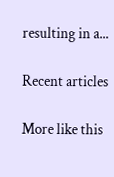resulting in a...

Recent articles

More like this